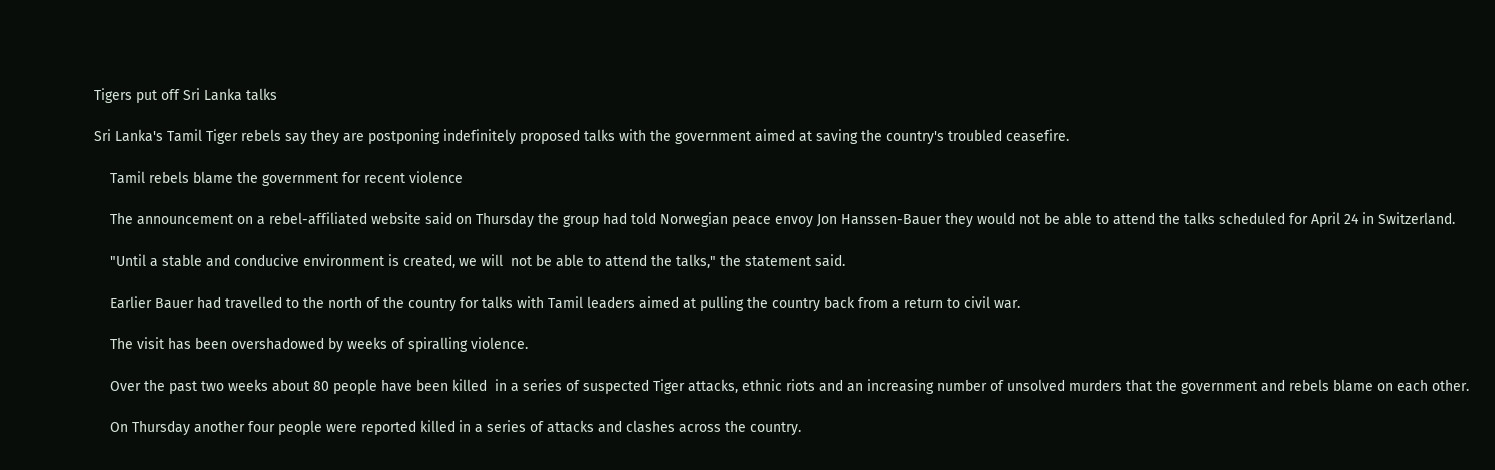Tigers put off Sri Lanka talks

Sri Lanka's Tamil Tiger rebels say they are postponing indefinitely proposed talks with the government aimed at saving the country's troubled ceasefire.

    Tamil rebels blame the government for recent violence

    The announcement on a rebel-affiliated website said on Thursday the group had told Norwegian peace envoy Jon Hanssen-Bauer they would not be able to attend the talks scheduled for April 24 in Switzerland.

    "Until a stable and conducive environment is created, we will  not be able to attend the talks," the statement said.

    Earlier Bauer had travelled to the north of the country for talks with Tamil leaders aimed at pulling the country back from a return to civil war.

    The visit has been overshadowed by weeks of spiralling violence.

    Over the past two weeks about 80 people have been killed  in a series of suspected Tiger attacks, ethnic riots and an increasing number of unsolved murders that the government and rebels blame on each other.

    On Thursday another four people were reported killed in a series of attacks and clashes across the country.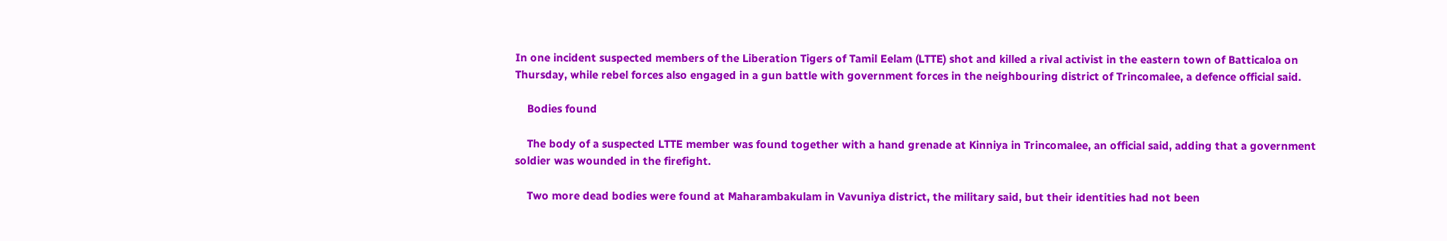In one incident suspected members of the Liberation Tigers of Tamil Eelam (LTTE) shot and killed a rival activist in the eastern town of Batticaloa on Thursday, while rebel forces also engaged in a gun battle with government forces in the neighbouring district of Trincomalee, a defence official said.

    Bodies found

    The body of a suspected LTTE member was found together with a hand grenade at Kinniya in Trincomalee, an official said, adding that a government soldier was wounded in the firefight.

    Two more dead bodies were found at Maharambakulam in Vavuniya district, the military said, but their identities had not been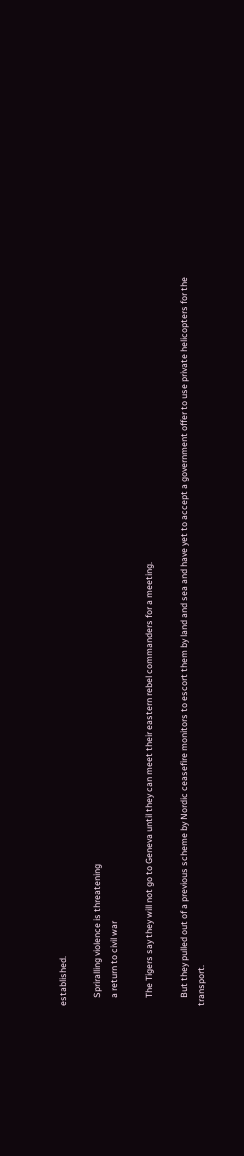established.

    Spriralling violence is threatening
    a return to civil war

    The Tigers say they will not go to Geneva until they can meet their eastern rebel commanders for a meeting.

    But they pulled out of a previous scheme by Nordic ceasefire monitors to escort them by land and sea and have yet to accept a government offer to use private helicopters for the transport.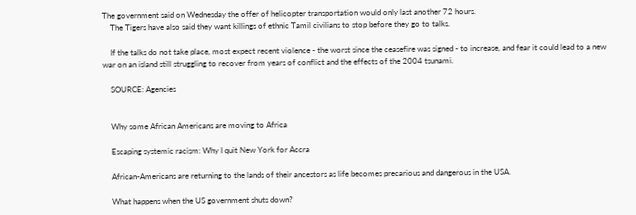The government said on Wednesday the offer of helicopter transportation would only last another 72 hours.
    The Tigers have also said they want killings of ethnic Tamil civilians to stop before they go to talks.

    If the talks do not take place, most expect recent violence - the worst since the ceasefire was signed - to increase, and fear it could lead to a new war on an island still struggling to recover from years of conflict and the effects of the 2004 tsunami.

    SOURCE: Agencies


    Why some African Americans are moving to Africa

    Escaping systemic racism: Why I quit New York for Accra

    African-Americans are returning to the lands of their ancestors as life becomes precarious and dangerous in the USA.

    What happens when the US government shuts down?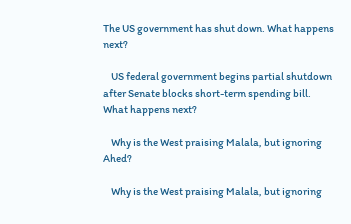The US government has shut down. What happens next?

    US federal government begins partial shutdown after Senate blocks short-term spending bill. What happens next?

    Why is the West praising Malala, but ignoring Ahed?

    Why is the West praising Malala, but ignoring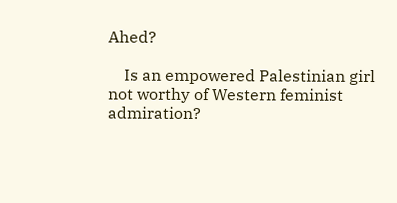Ahed?

    Is an empowered Palestinian girl not worthy of Western feminist admiration?